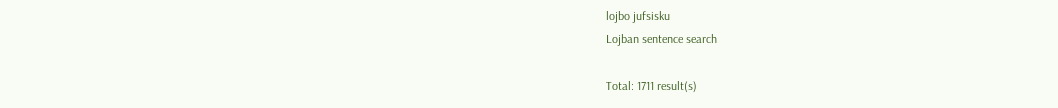lojbo jufsisku
Lojban sentence search

Total: 1711 result(s)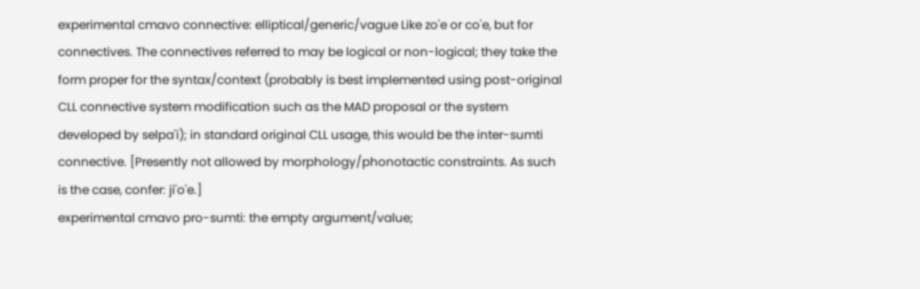experimental cmavo connective: elliptical/generic/vague Like zo'e or co'e, but for connectives. The connectives referred to may be logical or non-logical; they take the form proper for the syntax/context (probably is best implemented using post-original CLL connective system modification such as the MAD proposal or the system developed by selpa'i); in standard original CLL usage, this would be the inter-sumti connective. [Presently not allowed by morphology/phonotactic constraints. As such is the case, confer: ji'o'e.]
experimental cmavo pro-sumti: the empty argument/value;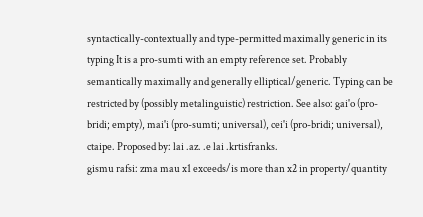syntactically-contextually and type-permitted maximally generic in its typing It is a pro-sumti with an empty reference set. Probably semantically maximally and generally elliptical/generic. Typing can be restricted by (possibly metalinguistic) restriction. See also: gai'o (pro-bridi; empty), mai'i (pro-sumti; universal), cei'i (pro-bridi; universal), ctaipe. Proposed by: lai .az. .e lai .krtisfranks.
gismu rafsi: zma mau x1 exceeds/is more than x2 in property/quantity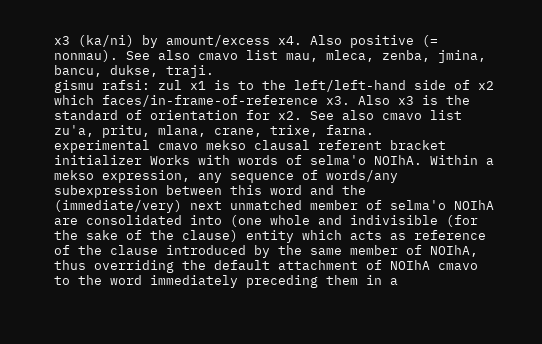x3 (ka/ni) by amount/excess x4. Also positive (= nonmau). See also cmavo list mau, mleca, zenba, jmina, bancu, dukse, traji.
gismu rafsi: zul x1 is to the left/left-hand side of x2 which faces/in-frame-of-reference x3. Also x3 is the standard of orientation for x2. See also cmavo list zu'a, pritu, mlana, crane, trixe, farna.
experimental cmavo mekso clausal referent bracket initializer Works with words of selma'o NOIhA. Within a mekso expression, any sequence of words/any subexpression between this word and the (immediate/very) next unmatched member of selma'o NOIhA are consolidated into (one whole and indivisible (for the sake of the clause) entity which acts as reference of the clause introduced by the same member of NOIhA, thus overriding the default attachment of NOIhA cmavo to the word immediately preceding them in a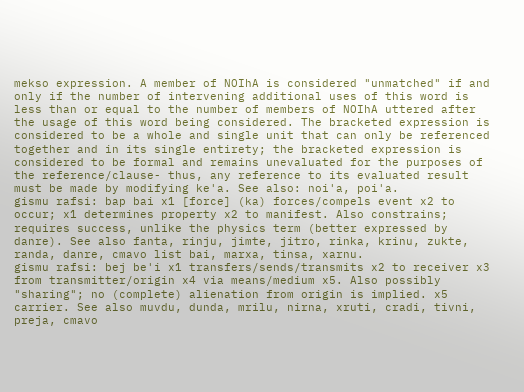mekso expression. A member of NOIhA is considered "unmatched" if and only if the number of intervening additional uses of this word is less than or equal to the number of members of NOIhA uttered after the usage of this word being considered. The bracketed expression is considered to be a whole and single unit that can only be referenced together and in its single entirety; the bracketed expression is considered to be formal and remains unevaluated for the purposes of the reference/clause- thus, any reference to its evaluated result must be made by modifying ke'a. See also: noi'a, poi'a.
gismu rafsi: bap bai x1 [force] (ka) forces/compels event x2 to occur; x1 determines property x2 to manifest. Also constrains; requires success, unlike the physics term (better expressed by danre). See also fanta, rinju, jimte, jitro, rinka, krinu, zukte, randa, danre, cmavo list bai, marxa, tinsa, xarnu.
gismu rafsi: bej be'i x1 transfers/sends/transmits x2 to receiver x3 from transmitter/origin x4 via means/medium x5. Also possibly "sharing"; no (complete) alienation from origin is implied. x5 carrier. See also muvdu, dunda, mrilu, nirna, xruti, cradi, tivni, preja, cmavo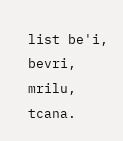list be'i, bevri, mrilu, tcana.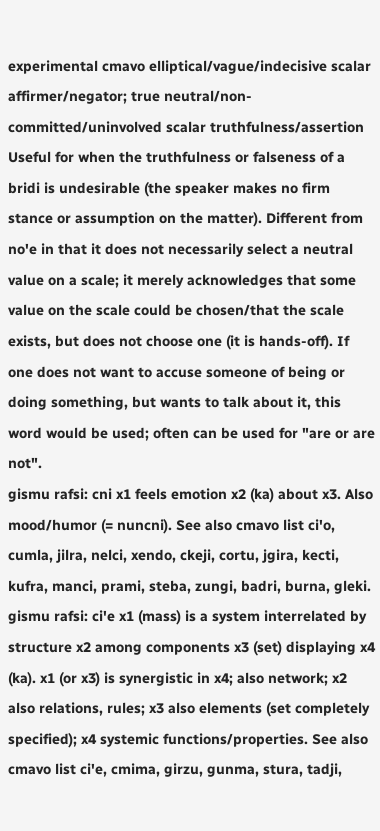experimental cmavo elliptical/vague/indecisive scalar affirmer/negator; true neutral/non-committed/uninvolved scalar truthfulness/assertion Useful for when the truthfulness or falseness of a bridi is undesirable (the speaker makes no firm stance or assumption on the matter). Different from no'e in that it does not necessarily select a neutral value on a scale; it merely acknowledges that some value on the scale could be chosen/that the scale exists, but does not choose one (it is hands-off). If one does not want to accuse someone of being or doing something, but wants to talk about it, this word would be used; often can be used for "are or are not".
gismu rafsi: cni x1 feels emotion x2 (ka) about x3. Also mood/humor (= nuncni). See also cmavo list ci'o, cumla, jilra, nelci, xendo, ckeji, cortu, jgira, kecti, kufra, manci, prami, steba, zungi, badri, burna, gleki.
gismu rafsi: ci'e x1 (mass) is a system interrelated by structure x2 among components x3 (set) displaying x4 (ka). x1 (or x3) is synergistic in x4; also network; x2 also relations, rules; x3 also elements (set completely specified); x4 systemic functions/properties. See also cmavo list ci'e, cmima, girzu, gunma, stura, tadji,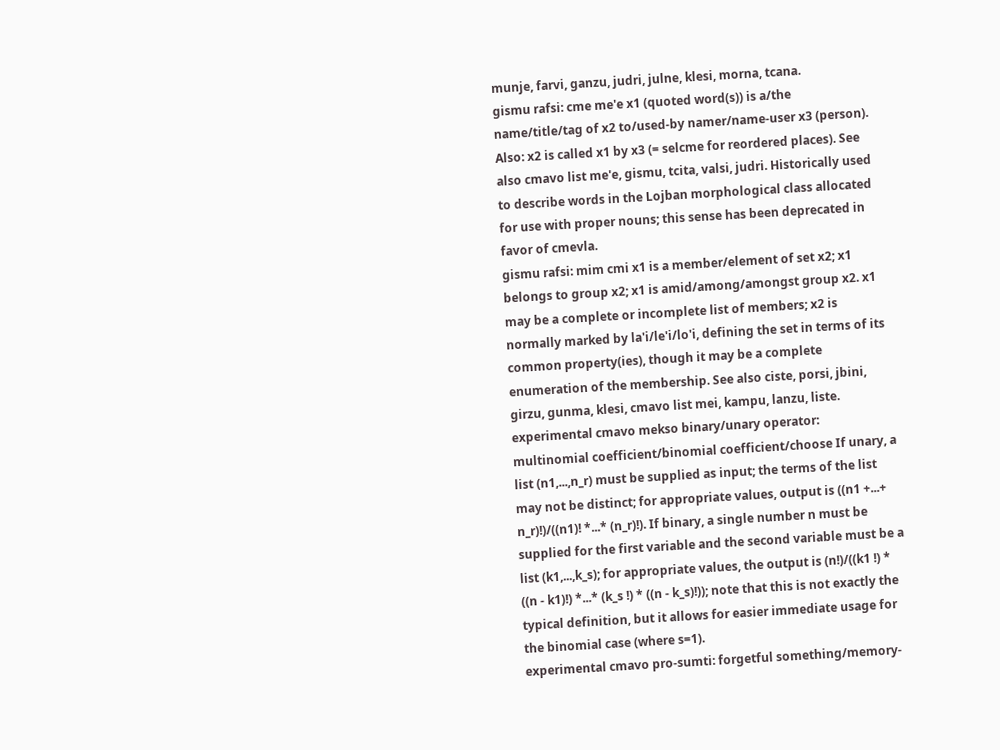munje, farvi, ganzu, judri, julne, klesi, morna, tcana.
gismu rafsi: cme me'e x1 (quoted word(s)) is a/the name/title/tag of x2 to/used-by namer/name-user x3 (person). Also: x2 is called x1 by x3 (= selcme for reordered places). See also cmavo list me'e, gismu, tcita, valsi, judri. Historically used to describe words in the Lojban morphological class allocated for use with proper nouns; this sense has been deprecated in favor of cmevla.
gismu rafsi: mim cmi x1 is a member/element of set x2; x1 belongs to group x2; x1 is amid/among/amongst group x2. x1 may be a complete or incomplete list of members; x2 is normally marked by la'i/le'i/lo'i, defining the set in terms of its common property(ies), though it may be a complete enumeration of the membership. See also ciste, porsi, jbini, girzu, gunma, klesi, cmavo list mei, kampu, lanzu, liste.
experimental cmavo mekso binary/unary operator: multinomial coefficient/binomial coefficient/choose If unary, a list (n1,...,n_r) must be supplied as input; the terms of the list may not be distinct; for appropriate values, output is ((n1 +...+ n_r)!)/((n1)! *...* (n_r)!). If binary, a single number n must be supplied for the first variable and the second variable must be a list (k1,...,k_s); for appropriate values, the output is (n!)/((k1 !) * ((n - k1)!) *...* (k_s !) * ((n - k_s)!)); note that this is not exactly the typical definition, but it allows for easier immediate usage for the binomial case (where s=1).
experimental cmavo pro-sumti: forgetful something/memory-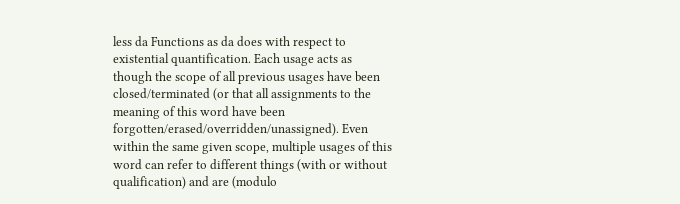less da Functions as da does with respect to existential quantification. Each usage acts as though the scope of all previous usages have been closed/terminated (or that all assignments to the meaning of this word have been forgotten/erased/overridden/unassigned). Even within the same given scope, multiple usages of this word can refer to different things (with or without qualification) and are (modulo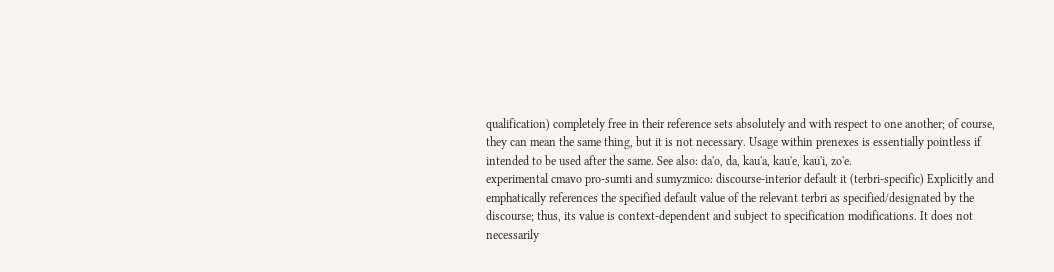qualification) completely free in their reference sets absolutely and with respect to one another; of course, they can mean the same thing, but it is not necessary. Usage within prenexes is essentially pointless if intended to be used after the same. See also: da'o, da, kau'a, kau'e, kau'i, zo'e.
experimental cmavo pro-sumti and sumyzmico: discourse-interior default it (terbri-specific) Explicitly and emphatically references the specified default value of the relevant terbri as specified/designated by the discourse; thus, its value is context-dependent and subject to specification modifications. It does not necessarily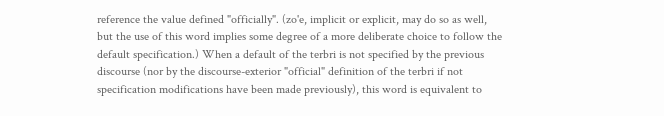reference the value defined "officially". (zo'e, implicit or explicit, may do so as well, but the use of this word implies some degree of a more deliberate choice to follow the default specification.) When a default of the terbri is not specified by the previous discourse (nor by the discourse-exterior "official" definition of the terbri if not specification modifications have been made previously), this word is equivalent to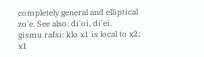completely general and elliptical zo'e. See also: di'oi, di'ei.
gismu rafsi: klo x1 is local to x2; x1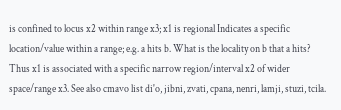is confined to locus x2 within range x3; x1 is regional Indicates a specific location/value within a range; e.g. a hits b. What is the locality on b that a hits? Thus x1 is associated with a specific narrow region/interval x2 of wider space/range x3. See also cmavo list di'o, jibni, zvati, cpana, nenri, lamji, stuzi, tcila.